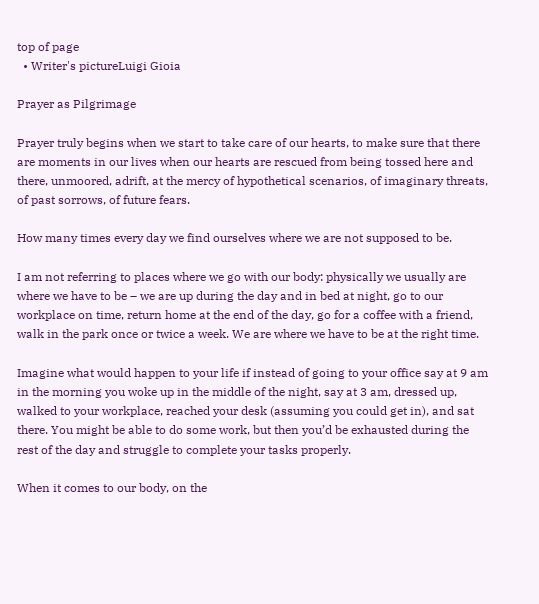top of page
  • Writer's pictureLuigi Gioia

Prayer as Pilgrimage

Prayer truly begins when we start to take care of our hearts, to make sure that there are moments in our lives when our hearts are rescued from being tossed here and there, unmoored, adrift, at the mercy of hypothetical scenarios, of imaginary threats, of past sorrows, of future fears.

How many times every day we find ourselves where we are not supposed to be.

I am not referring to places where we go with our body: physically we usually are where we have to be – we are up during the day and in bed at night, go to our workplace on time, return home at the end of the day, go for a coffee with a friend, walk in the park once or twice a week. We are where we have to be at the right time.

Imagine what would happen to your life if instead of going to your office say at 9 am in the morning you woke up in the middle of the night, say at 3 am, dressed up, walked to your workplace, reached your desk (assuming you could get in), and sat there. You might be able to do some work, but then you’d be exhausted during the rest of the day and struggle to complete your tasks properly.

When it comes to our body, on the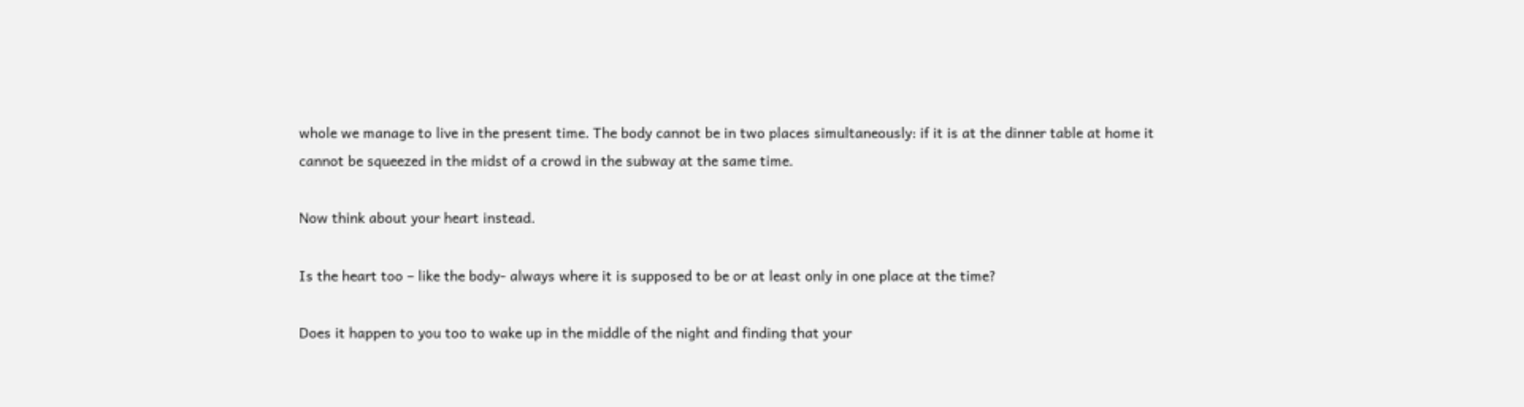whole we manage to live in the present time. The body cannot be in two places simultaneously: if it is at the dinner table at home it cannot be squeezed in the midst of a crowd in the subway at the same time.

Now think about your heart instead.

Is the heart too – like the body- always where it is supposed to be or at least only in one place at the time?

Does it happen to you too to wake up in the middle of the night and finding that your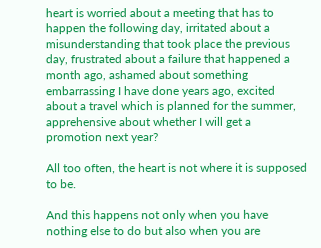heart is worried about a meeting that has to happen the following day, irritated about a misunderstanding that took place the previous day, frustrated about a failure that happened a month ago, ashamed about something embarrassing I have done years ago, excited about a travel which is planned for the summer, apprehensive about whether I will get a promotion next year?

All too often, the heart is not where it is supposed to be.

And this happens not only when you have nothing else to do but also when you are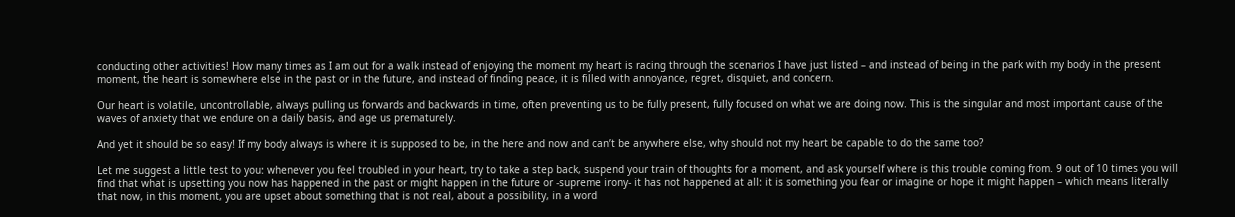conducting other activities! How many times as I am out for a walk instead of enjoying the moment my heart is racing through the scenarios I have just listed – and instead of being in the park with my body in the present moment, the heart is somewhere else in the past or in the future, and instead of finding peace, it is filled with annoyance, regret, disquiet, and concern.

Our heart is volatile, uncontrollable, always pulling us forwards and backwards in time, often preventing us to be fully present, fully focused on what we are doing now. This is the singular and most important cause of the waves of anxiety that we endure on a daily basis, and age us prematurely.

And yet it should be so easy! If my body always is where it is supposed to be, in the here and now and can’t be anywhere else, why should not my heart be capable to do the same too?

Let me suggest a little test to you: whenever you feel troubled in your heart, try to take a step back, suspend your train of thoughts for a moment, and ask yourself where is this trouble coming from. 9 out of 10 times you will find that what is upsetting you now has happened in the past or might happen in the future or -supreme irony- it has not happened at all: it is something you fear or imagine or hope it might happen – which means literally that now, in this moment, you are upset about something that is not real, about a possibility, in a word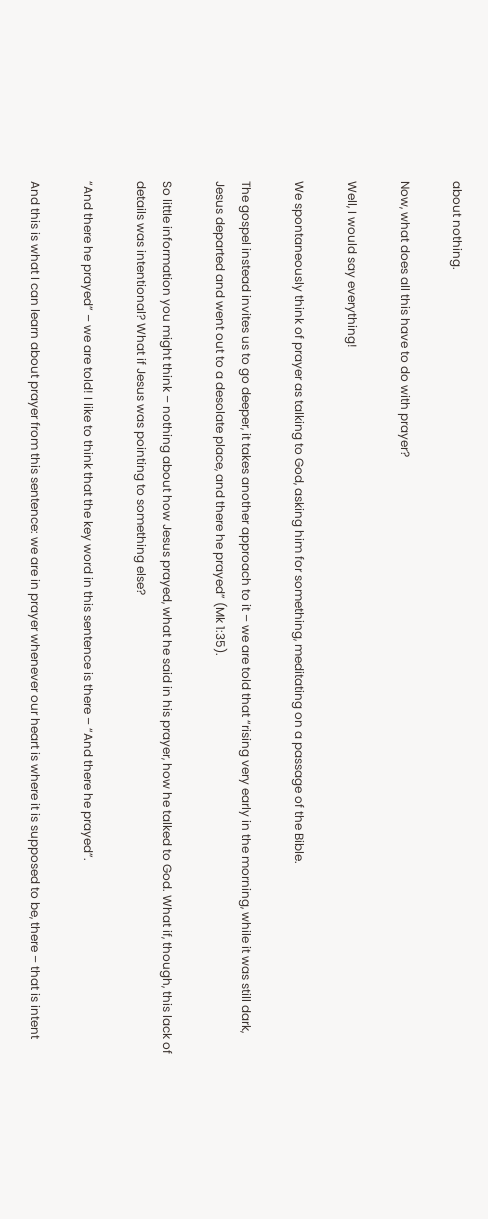about nothing.

Now, what does all this have to do with prayer?

Well, I would say everything!

We spontaneously think of prayer as talking to God, asking him for something, meditating on a passage of the Bible.

The gospel instead invites us to go deeper, it takes another approach to it – we are told that “rising very early in the morning, while it was still dark, Jesus departed and went out to a desolate place, and there he prayed” (Mk 1:35).

So little information you might think – nothing about how Jesus prayed, what he said in his prayer, how he talked to God. What if, though, this lack of details was intentional? What if Jesus was pointing to something else?

“And there he prayed” – we are told! I like to think that the key word in this sentence is there – “And there he prayed”.

And this is what I can learn about prayer from this sentence: we are in prayer whenever our heart is where it is supposed to be, there – that is intent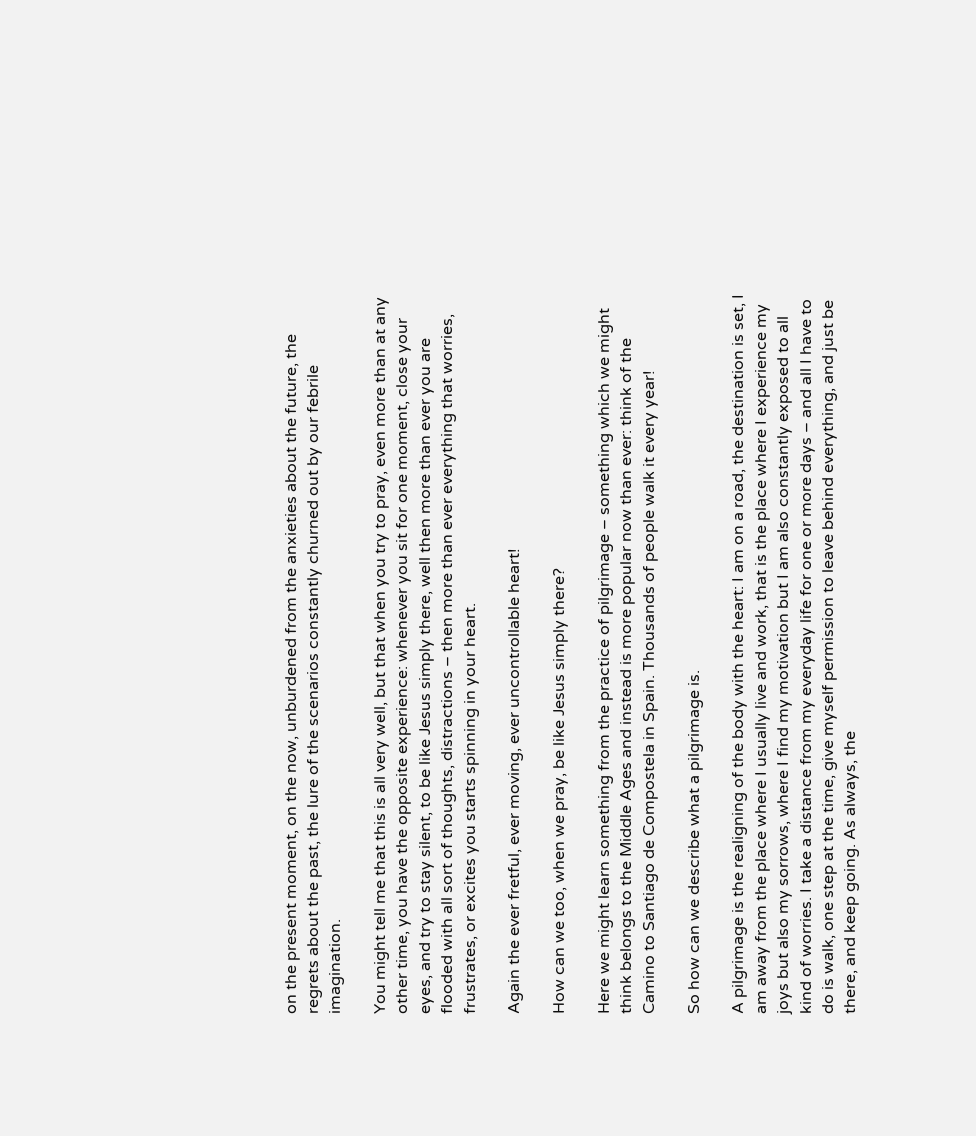on the present moment, on the now, unburdened from the anxieties about the future, the regrets about the past, the lure of the scenarios constantly churned out by our febrile imagination.

You might tell me that this is all very well, but that when you try to pray, even more than at any other time, you have the opposite experience: whenever you sit for one moment, close your eyes, and try to stay silent, to be like Jesus simply there, well then more than ever you are flooded with all sort of thoughts, distractions – then more than ever everything that worries, frustrates, or excites you starts spinning in your heart.

Again the ever fretful, ever moving, ever uncontrollable heart!

How can we too, when we pray, be like Jesus simply there?

Here we might learn something from the practice of pilgrimage – something which we might think belongs to the Middle Ages and instead is more popular now than ever: think of the Camino to Santiago de Compostela in Spain. Thousands of people walk it every year!

So how can we describe what a pilgrimage is.

A pilgrimage is the realigning of the body with the heart: I am on a road, the destination is set, I am away from the place where I usually live and work, that is the place where I experience my joys but also my sorrows, where I find my motivation but I am also constantly exposed to all kind of worries. I take a distance from my everyday life for one or more days – and all I have to do is walk, one step at the time, give myself permission to leave behind everything, and just be there, and keep going. As always, the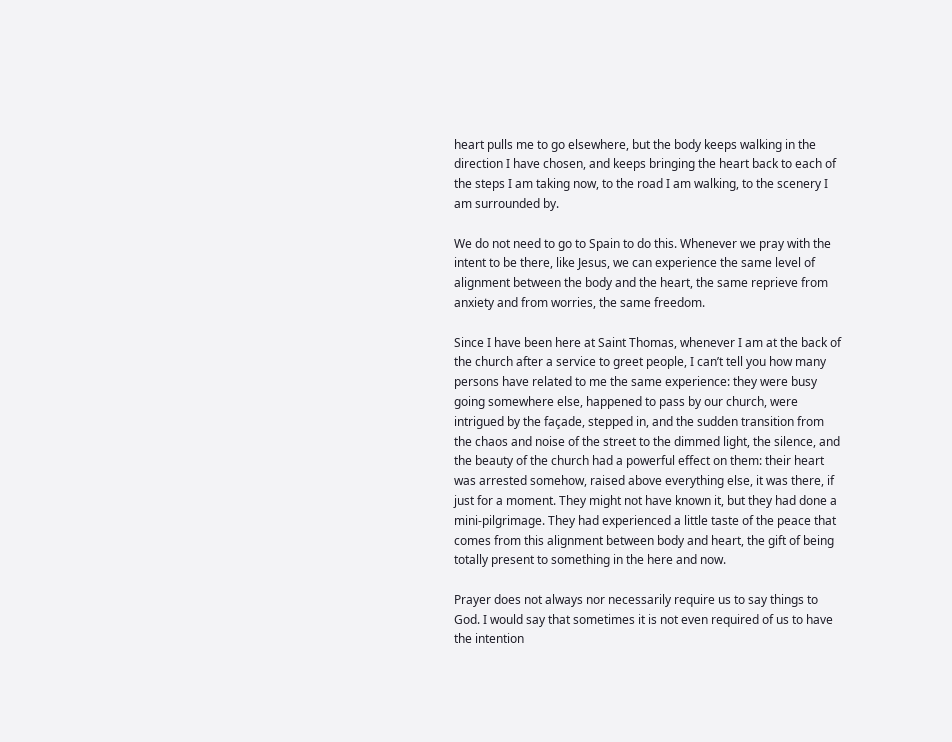heart pulls me to go elsewhere, but the body keeps walking in the direction I have chosen, and keeps bringing the heart back to each of the steps I am taking now, to the road I am walking, to the scenery I am surrounded by.

We do not need to go to Spain to do this. Whenever we pray with the intent to be there, like Jesus, we can experience the same level of alignment between the body and the heart, the same reprieve from anxiety and from worries, the same freedom.

Since I have been here at Saint Thomas, whenever I am at the back of the church after a service to greet people, I can’t tell you how many persons have related to me the same experience: they were busy going somewhere else, happened to pass by our church, were intrigued by the façade, stepped in, and the sudden transition from the chaos and noise of the street to the dimmed light, the silence, and the beauty of the church had a powerful effect on them: their heart was arrested somehow, raised above everything else, it was there, if just for a moment. They might not have known it, but they had done a mini-pilgrimage. They had experienced a little taste of the peace that comes from this alignment between body and heart, the gift of being totally present to something in the here and now.

Prayer does not always nor necessarily require us to say things to God. I would say that sometimes it is not even required of us to have the intention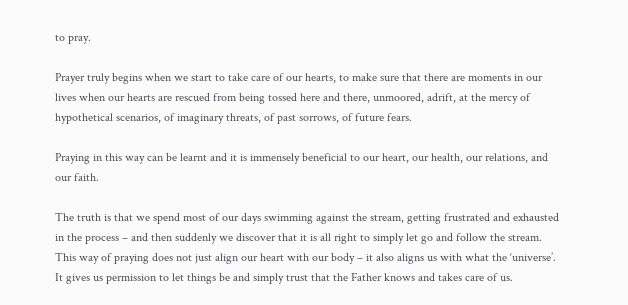to pray.

Prayer truly begins when we start to take care of our hearts, to make sure that there are moments in our lives when our hearts are rescued from being tossed here and there, unmoored, adrift, at the mercy of hypothetical scenarios, of imaginary threats, of past sorrows, of future fears.

Praying in this way can be learnt and it is immensely beneficial to our heart, our health, our relations, and our faith.

The truth is that we spend most of our days swimming against the stream, getting frustrated and exhausted in the process – and then suddenly we discover that it is all right to simply let go and follow the stream. This way of praying does not just align our heart with our body – it also aligns us with what the ‘universe’. It gives us permission to let things be and simply trust that the Father knows and takes care of us.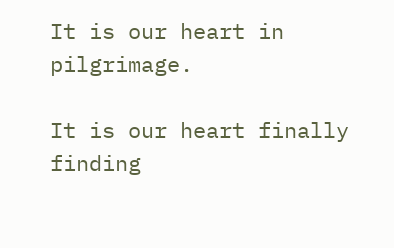It is our heart in pilgrimage.

It is our heart finally finding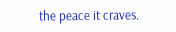the peace it craves.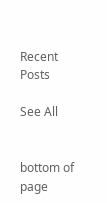Recent Posts

See All


bottom of page